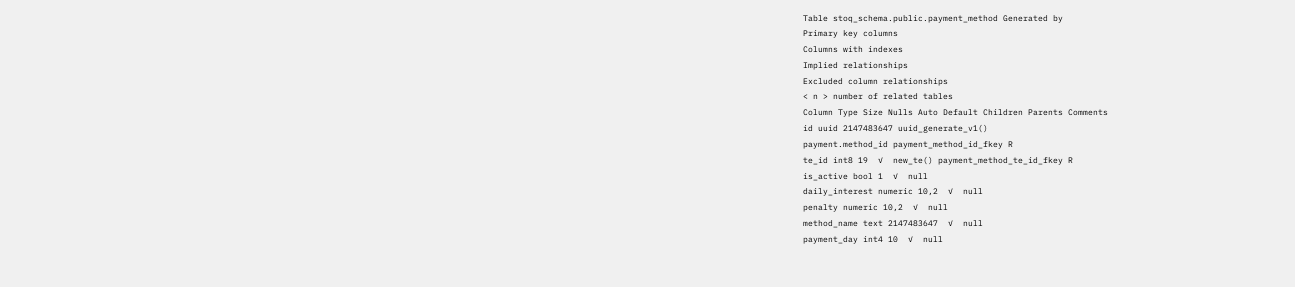Table stoq_schema.public.payment_method Generated by
Primary key columns
Columns with indexes
Implied relationships
Excluded column relationships
< n > number of related tables
Column Type Size Nulls Auto Default Children Parents Comments
id uuid 2147483647 uuid_generate_v1()
payment.method_id payment_method_id_fkey R
te_id int8 19  √  new_te() payment_method_te_id_fkey R
is_active bool 1  √  null
daily_interest numeric 10,2  √  null
penalty numeric 10,2  √  null
method_name text 2147483647  √  null
payment_day int4 10  √  null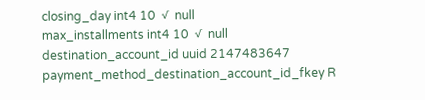closing_day int4 10  √  null
max_installments int4 10  √  null
destination_account_id uuid 2147483647 payment_method_destination_account_id_fkey R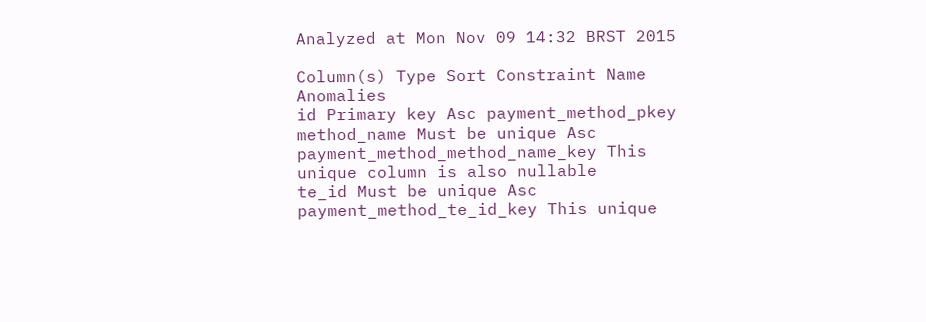Analyzed at Mon Nov 09 14:32 BRST 2015

Column(s) Type Sort Constraint Name Anomalies
id Primary key Asc payment_method_pkey
method_name Must be unique Asc payment_method_method_name_key This unique column is also nullable
te_id Must be unique Asc payment_method_te_id_key This unique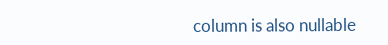column is also nullable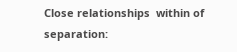Close relationships  within of separation: